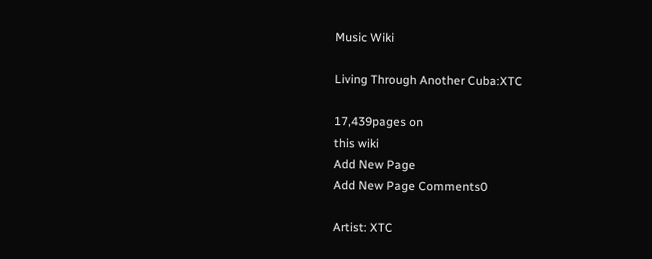Music Wiki

Living Through Another Cuba:XTC

17,439pages on
this wiki
Add New Page
Add New Page Comments0

Artist: XTC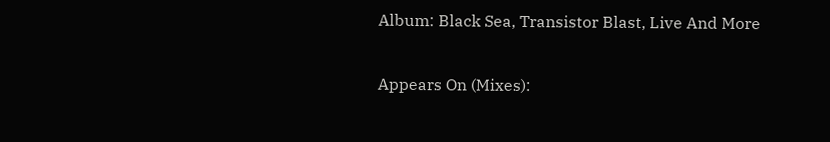Album: Black Sea, Transistor Blast, Live And More

Appears On (Mixes):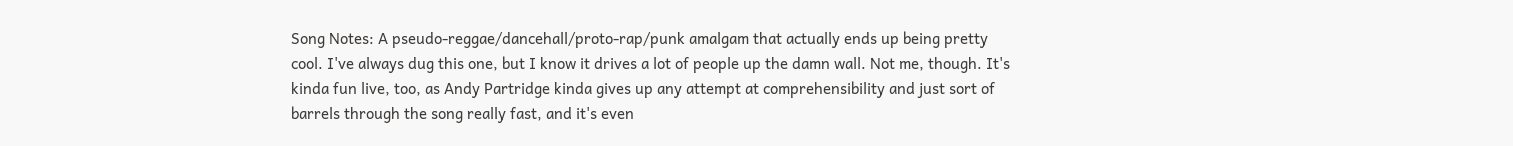Song Notes: A pseudo-reggae/dancehall/proto-rap/punk amalgam that actually ends up being pretty cool. I've always dug this one, but I know it drives a lot of people up the damn wall. Not me, though. It's kinda fun live, too, as Andy Partridge kinda gives up any attempt at comprehensibility and just sort of barrels through the song really fast, and it's even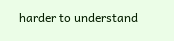harder to understand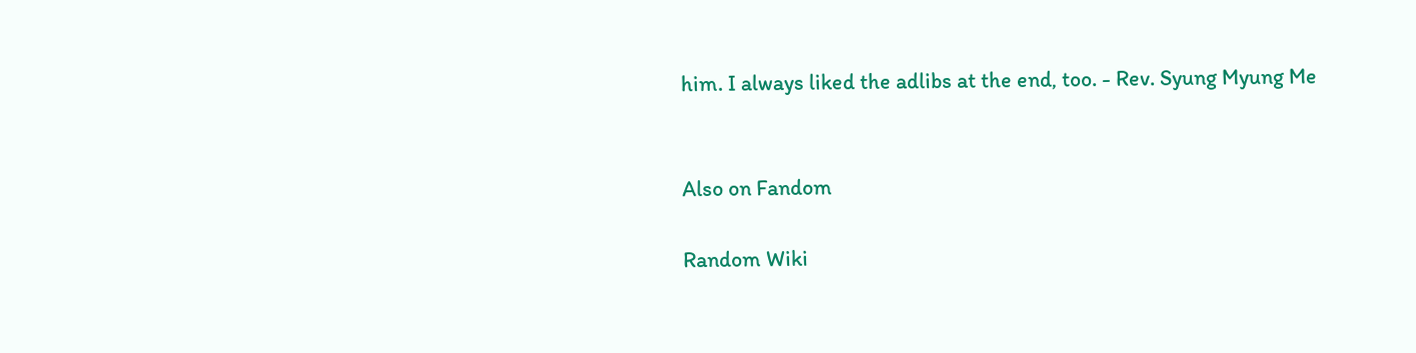him. I always liked the adlibs at the end, too. - Rev. Syung Myung Me


Also on Fandom

Random Wiki